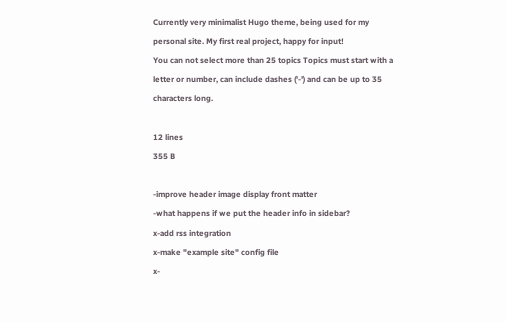Currently very minimalist Hugo theme, being used for my personal site. My first real project, happy for input!
You can not select more than 25 topics Topics must start with a letter or number, can include dashes ('-') and can be up to 35 characters long.

12 lines
355 B

-improve header image display front matter
-what happens if we put the header info in sidebar?
x-add rss integration
x-make "example site" config file
x-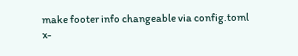make footer info changeable via config.toml
x-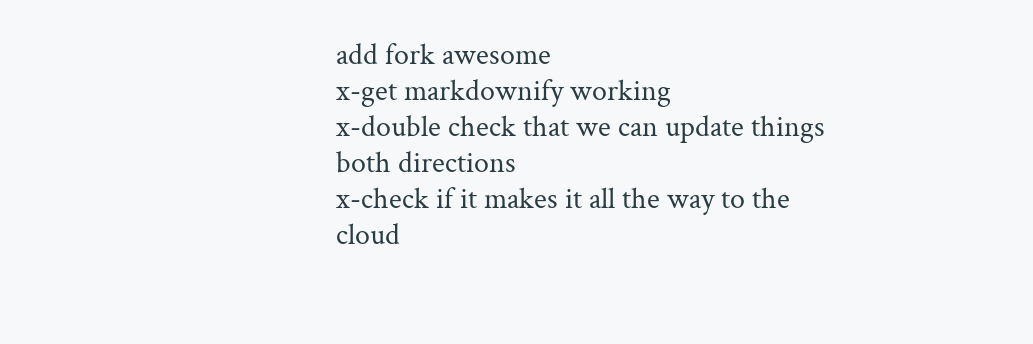add fork awesome
x-get markdownify working
x-double check that we can update things both directions
x-check if it makes it all the way to the cloud